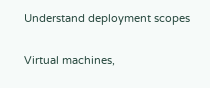Understand deployment scopes


Virtual machines,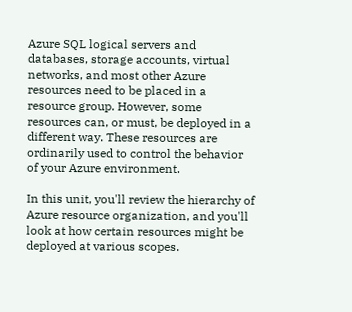Azure SQL logical servers and databases, storage accounts, virtual networks, and most other Azure resources need to be placed in a resource group. However, some resources can, or must, be deployed in a different way. These resources are ordinarily used to control the behavior of your Azure environment.

In this unit, you'll review the hierarchy of Azure resource organization, and you'll look at how certain resources might be deployed at various scopes.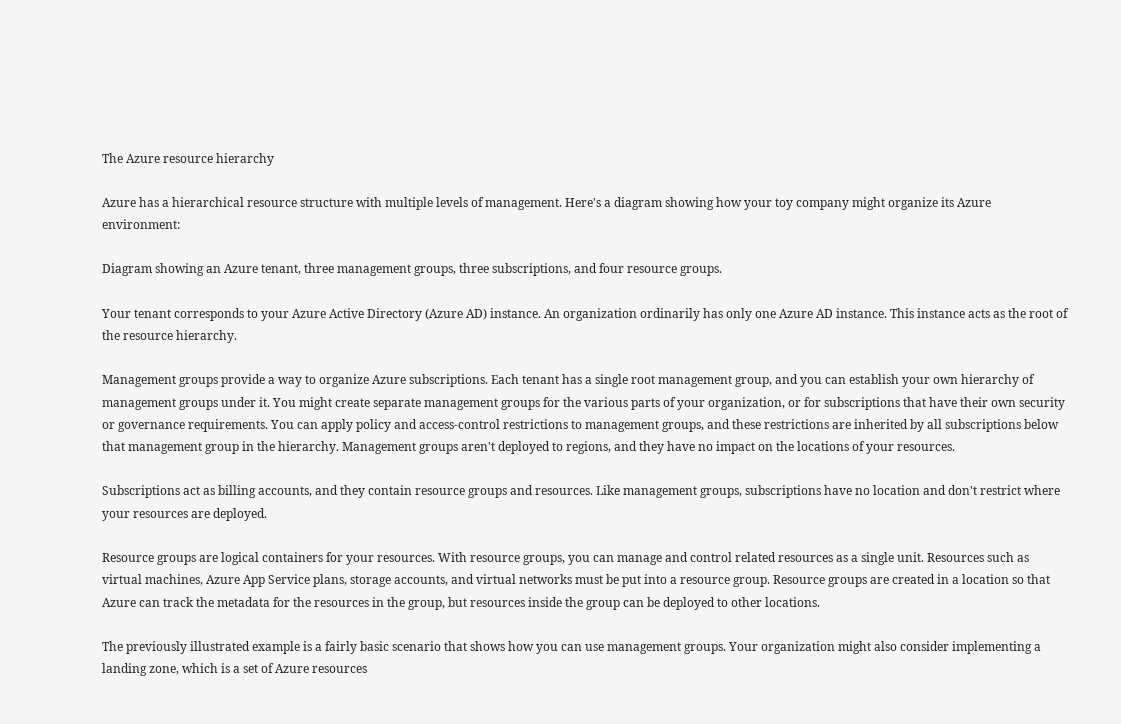The Azure resource hierarchy

Azure has a hierarchical resource structure with multiple levels of management. Here's a diagram showing how your toy company might organize its Azure environment:

Diagram showing an Azure tenant, three management groups, three subscriptions, and four resource groups.

Your tenant corresponds to your Azure Active Directory (Azure AD) instance. An organization ordinarily has only one Azure AD instance. This instance acts as the root of the resource hierarchy.

Management groups provide a way to organize Azure subscriptions. Each tenant has a single root management group, and you can establish your own hierarchy of management groups under it. You might create separate management groups for the various parts of your organization, or for subscriptions that have their own security or governance requirements. You can apply policy and access-control restrictions to management groups, and these restrictions are inherited by all subscriptions below that management group in the hierarchy. Management groups aren't deployed to regions, and they have no impact on the locations of your resources.

Subscriptions act as billing accounts, and they contain resource groups and resources. Like management groups, subscriptions have no location and don't restrict where your resources are deployed.

Resource groups are logical containers for your resources. With resource groups, you can manage and control related resources as a single unit. Resources such as virtual machines, Azure App Service plans, storage accounts, and virtual networks must be put into a resource group. Resource groups are created in a location so that Azure can track the metadata for the resources in the group, but resources inside the group can be deployed to other locations.

The previously illustrated example is a fairly basic scenario that shows how you can use management groups. Your organization might also consider implementing a landing zone, which is a set of Azure resources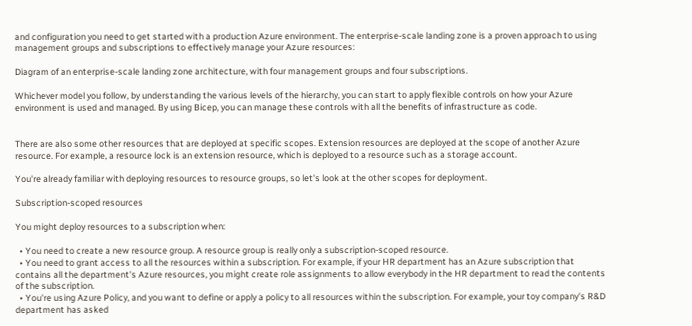and configuration you need to get started with a production Azure environment. The enterprise-scale landing zone is a proven approach to using management groups and subscriptions to effectively manage your Azure resources:

Diagram of an enterprise-scale landing zone architecture, with four management groups and four subscriptions.

Whichever model you follow, by understanding the various levels of the hierarchy, you can start to apply flexible controls on how your Azure environment is used and managed. By using Bicep, you can manage these controls with all the benefits of infrastructure as code.


There are also some other resources that are deployed at specific scopes. Extension resources are deployed at the scope of another Azure resource. For example, a resource lock is an extension resource, which is deployed to a resource such as a storage account.

You're already familiar with deploying resources to resource groups, so let's look at the other scopes for deployment.

Subscription-scoped resources

You might deploy resources to a subscription when:

  • You need to create a new resource group. A resource group is really only a subscription-scoped resource.
  • You need to grant access to all the resources within a subscription. For example, if your HR department has an Azure subscription that contains all the department's Azure resources, you might create role assignments to allow everybody in the HR department to read the contents of the subscription.
  • You're using Azure Policy, and you want to define or apply a policy to all resources within the subscription. For example, your toy company's R&D department has asked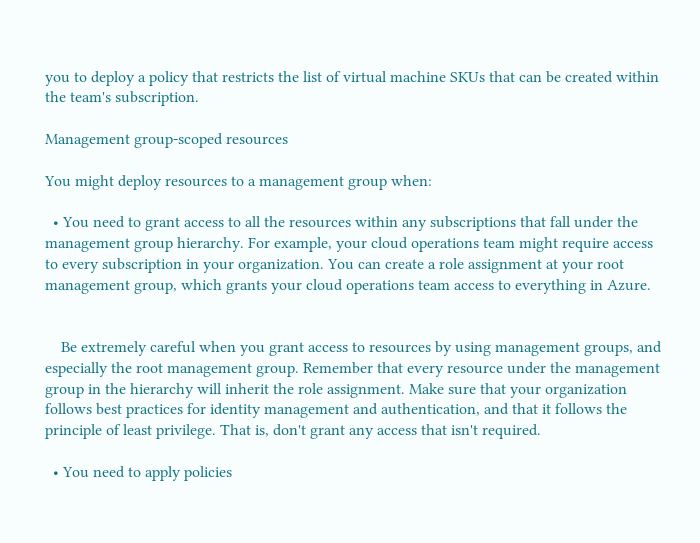you to deploy a policy that restricts the list of virtual machine SKUs that can be created within the team's subscription.

Management group-scoped resources

You might deploy resources to a management group when:

  • You need to grant access to all the resources within any subscriptions that fall under the management group hierarchy. For example, your cloud operations team might require access to every subscription in your organization. You can create a role assignment at your root management group, which grants your cloud operations team access to everything in Azure.


    Be extremely careful when you grant access to resources by using management groups, and especially the root management group. Remember that every resource under the management group in the hierarchy will inherit the role assignment. Make sure that your organization follows best practices for identity management and authentication, and that it follows the principle of least privilege. That is, don't grant any access that isn't required.

  • You need to apply policies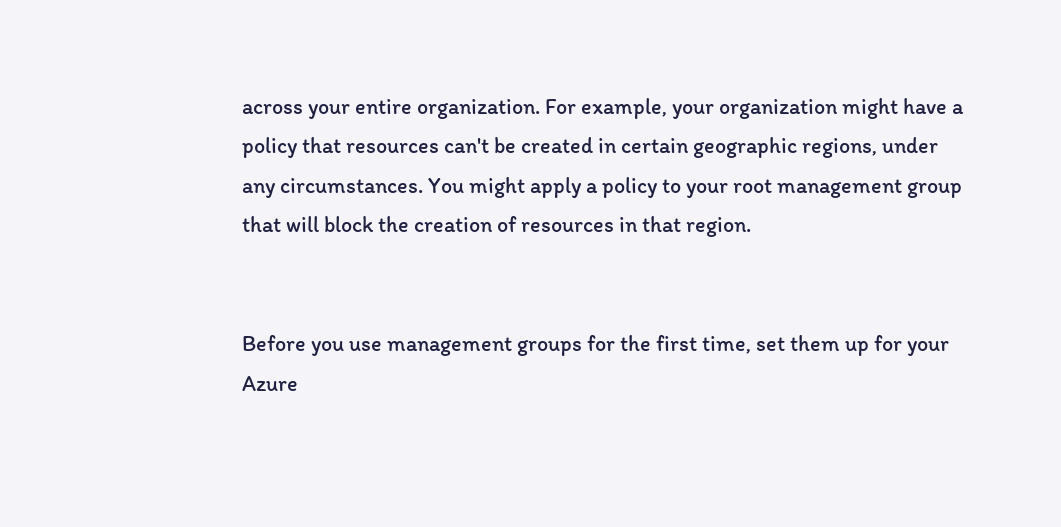across your entire organization. For example, your organization might have a policy that resources can't be created in certain geographic regions, under any circumstances. You might apply a policy to your root management group that will block the creation of resources in that region.


Before you use management groups for the first time, set them up for your Azure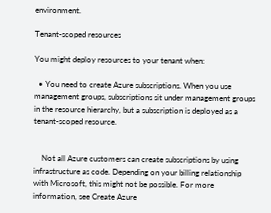environment.

Tenant-scoped resources

You might deploy resources to your tenant when:

  • You need to create Azure subscriptions. When you use management groups, subscriptions sit under management groups in the resource hierarchy, but a subscription is deployed as a tenant-scoped resource.


    Not all Azure customers can create subscriptions by using infrastructure as code. Depending on your billing relationship with Microsoft, this might not be possible. For more information, see Create Azure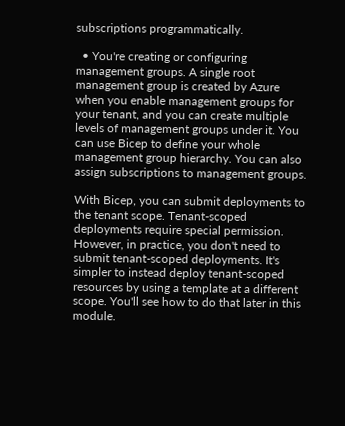subscriptions programmatically.

  • You're creating or configuring management groups. A single root management group is created by Azure when you enable management groups for your tenant, and you can create multiple levels of management groups under it. You can use Bicep to define your whole management group hierarchy. You can also assign subscriptions to management groups.

With Bicep, you can submit deployments to the tenant scope. Tenant-scoped deployments require special permission. However, in practice, you don't need to submit tenant-scoped deployments. It's simpler to instead deploy tenant-scoped resources by using a template at a different scope. You'll see how to do that later in this module.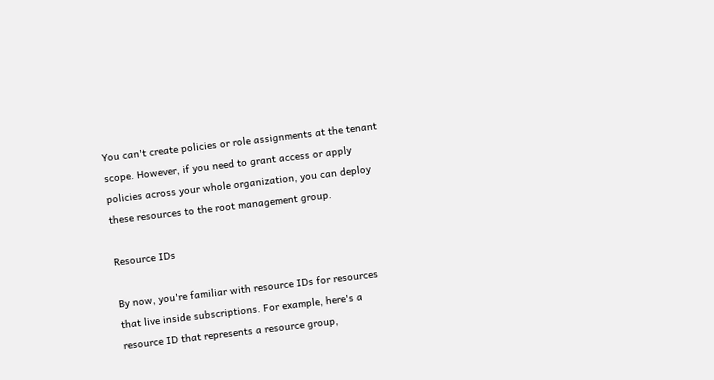You can't create policies or role assignments at the tenant scope. However, if you need to grant access or apply policies across your whole organization, you can deploy these resources to the root management group.

Resource IDs

By now, you're familiar with resource IDs for resources that live inside subscriptions. For example, here's a resource ID that represents a resource group,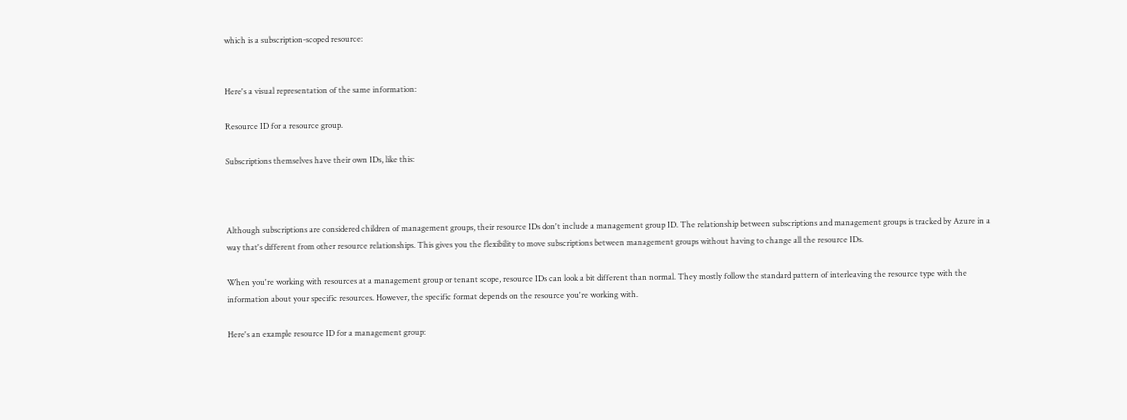which is a subscription-scoped resource:


Here's a visual representation of the same information:

Resource ID for a resource group.

Subscriptions themselves have their own IDs, like this:



Although subscriptions are considered children of management groups, their resource IDs don't include a management group ID. The relationship between subscriptions and management groups is tracked by Azure in a way that's different from other resource relationships. This gives you the flexibility to move subscriptions between management groups without having to change all the resource IDs.

When you're working with resources at a management group or tenant scope, resource IDs can look a bit different than normal. They mostly follow the standard pattern of interleaving the resource type with the information about your specific resources. However, the specific format depends on the resource you're working with.

Here's an example resource ID for a management group: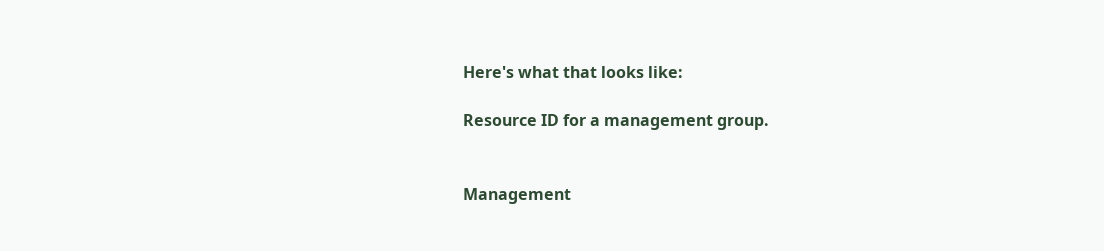Here's what that looks like:

Resource ID for a management group.


Management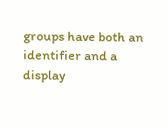groups have both an identifier and a display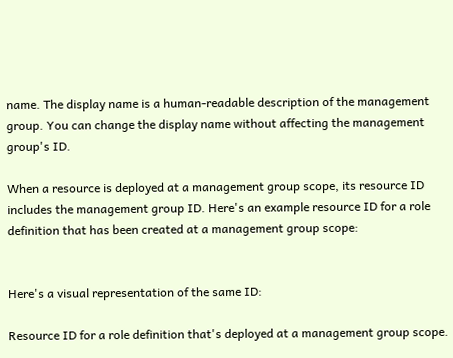name. The display name is a human-readable description of the management group. You can change the display name without affecting the management group's ID.

When a resource is deployed at a management group scope, its resource ID includes the management group ID. Here's an example resource ID for a role definition that has been created at a management group scope:


Here's a visual representation of the same ID:

Resource ID for a role definition that's deployed at a management group scope.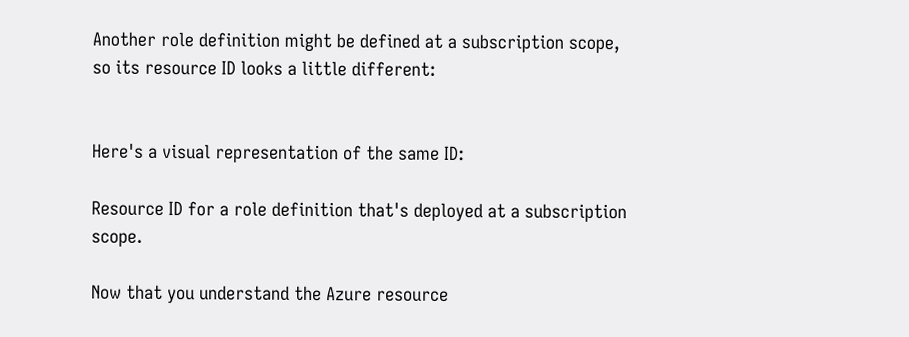Another role definition might be defined at a subscription scope, so its resource ID looks a little different:


Here's a visual representation of the same ID:

Resource ID for a role definition that's deployed at a subscription scope.

Now that you understand the Azure resource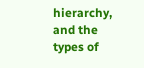hierarchy, and the types of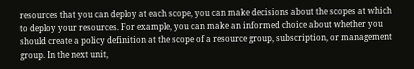resources that you can deploy at each scope, you can make decisions about the scopes at which to deploy your resources. For example, you can make an informed choice about whether you should create a policy definition at the scope of a resource group, subscription, or management group. In the next unit,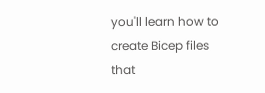you'll learn how to create Bicep files that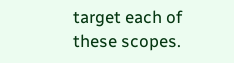target each of these scopes.